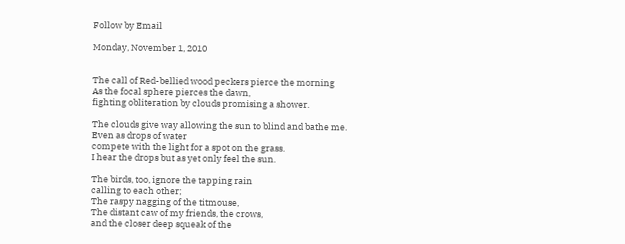Follow by Email

Monday, November 1, 2010


The call of Red-bellied wood peckers pierce the morning
As the focal sphere pierces the dawn,
fighting obliteration by clouds promising a shower.

The clouds give way allowing the sun to blind and bathe me.
Even as drops of water
compete with the light for a spot on the grass.
I hear the drops but as yet only feel the sun.

The birds, too, ignore the tapping rain
calling to each other;
The raspy nagging of the titmouse,
The distant caw of my friends, the crows,
and the closer deep squeak of the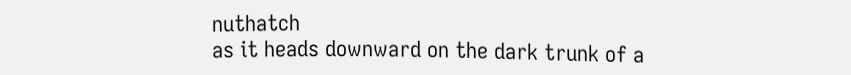nuthatch
as it heads downward on the dark trunk of a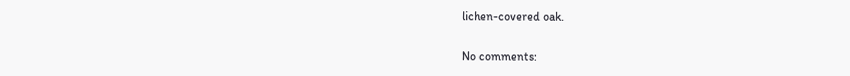lichen-covered oak.

No comments: